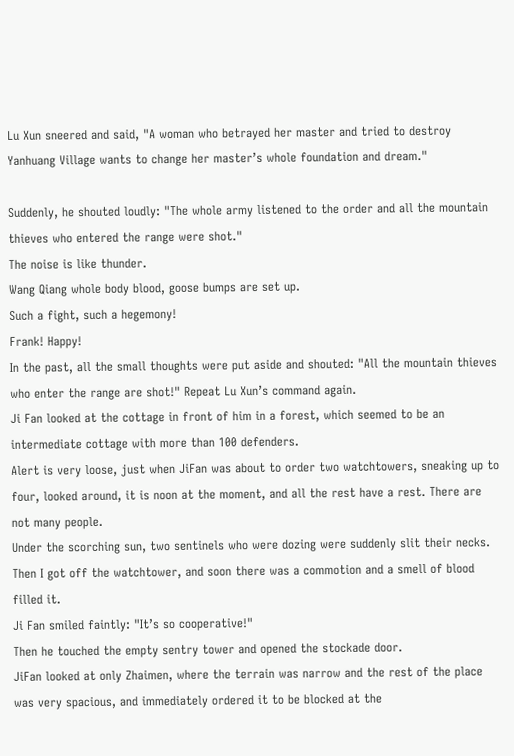Lu Xun sneered and said, "A woman who betrayed her master and tried to destroy Yanhuang Village wants to change her master’s whole foundation and dream."

Suddenly, he shouted loudly: "The whole army listened to the order and all the mountain thieves who entered the range were shot."
The noise is like thunder.
Wang Qiang whole body blood, goose bumps are set up.
Such a fight, such a hegemony!
Frank! Happy!
In the past, all the small thoughts were put aside and shouted: "All the mountain thieves who enter the range are shot!" Repeat Lu Xun’s command again.
Ji Fan looked at the cottage in front of him in a forest, which seemed to be an intermediate cottage with more than 100 defenders.
Alert is very loose, just when JiFan was about to order two watchtowers, sneaking up to four, looked around, it is noon at the moment, and all the rest have a rest. There are not many people.
Under the scorching sun, two sentinels who were dozing were suddenly slit their necks.
Then I got off the watchtower, and soon there was a commotion and a smell of blood filled it.
Ji Fan smiled faintly: "It’s so cooperative!"
Then he touched the empty sentry tower and opened the stockade door.
JiFan looked at only Zhaimen, where the terrain was narrow and the rest of the place was very spacious, and immediately ordered it to be blocked at the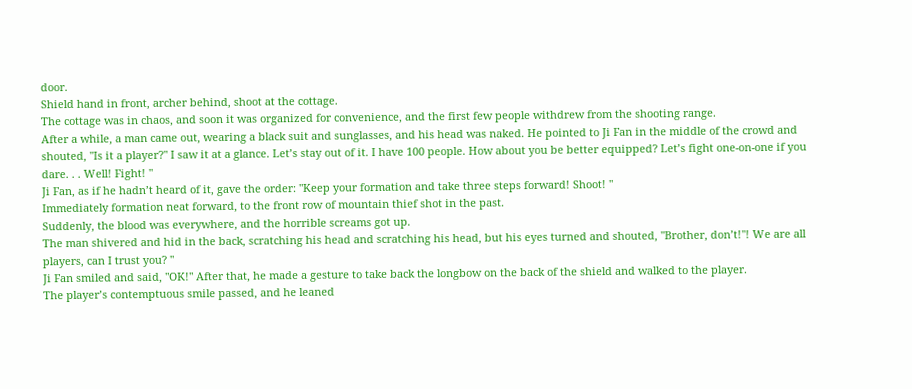door.
Shield hand in front, archer behind, shoot at the cottage.
The cottage was in chaos, and soon it was organized for convenience, and the first few people withdrew from the shooting range.
After a while, a man came out, wearing a black suit and sunglasses, and his head was naked. He pointed to Ji Fan in the middle of the crowd and shouted, "Is it a player?" I saw it at a glance. Let’s stay out of it. I have 100 people. How about you be better equipped? Let’s fight one-on-one if you dare. . . Well! Fight! "
Ji Fan, as if he hadn’t heard of it, gave the order: "Keep your formation and take three steps forward! Shoot! "
Immediately formation neat forward, to the front row of mountain thief shot in the past.
Suddenly, the blood was everywhere, and the horrible screams got up.
The man shivered and hid in the back, scratching his head and scratching his head, but his eyes turned and shouted, "Brother, don’t!"! We are all players, can I trust you? "
Ji Fan smiled and said, "OK!" After that, he made a gesture to take back the longbow on the back of the shield and walked to the player.
The player’s contemptuous smile passed, and he leaned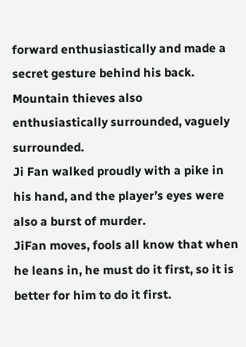forward enthusiastically and made a secret gesture behind his back. Mountain thieves also enthusiastically surrounded, vaguely surrounded.
Ji Fan walked proudly with a pike in his hand, and the player’s eyes were also a burst of murder.
JiFan moves, fools all know that when he leans in, he must do it first, so it is better for him to do it first.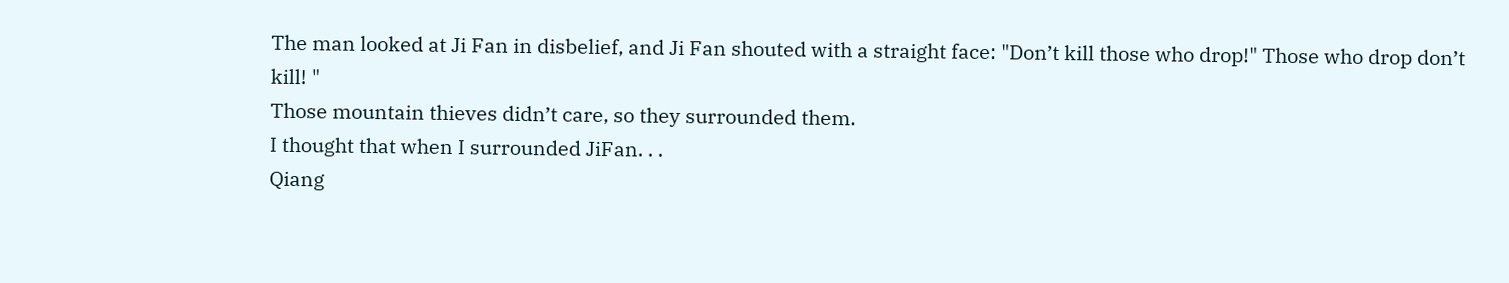The man looked at Ji Fan in disbelief, and Ji Fan shouted with a straight face: "Don’t kill those who drop!" Those who drop don’t kill! "
Those mountain thieves didn’t care, so they surrounded them.
I thought that when I surrounded JiFan. . .
Qiang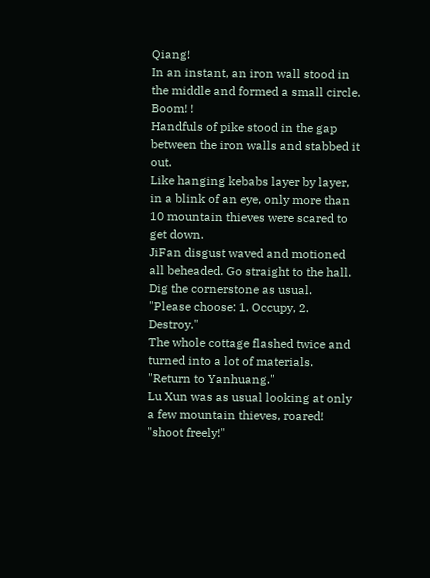Qiang!
In an instant, an iron wall stood in the middle and formed a small circle.
Boom! !
Handfuls of pike stood in the gap between the iron walls and stabbed it out.
Like hanging kebabs layer by layer, in a blink of an eye, only more than 10 mountain thieves were scared to get down.
JiFan disgust waved and motioned all beheaded. Go straight to the hall.
Dig the cornerstone as usual.
"Please choose: 1. Occupy, 2. Destroy."
The whole cottage flashed twice and turned into a lot of materials.
"Return to Yanhuang."
Lu Xun was as usual looking at only a few mountain thieves, roared!
"shoot freely!"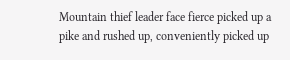Mountain thief leader face fierce picked up a pike and rushed up, conveniently picked up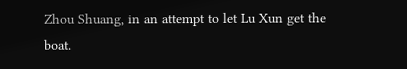Zhou Shuang, in an attempt to let Lu Xun get the boat.